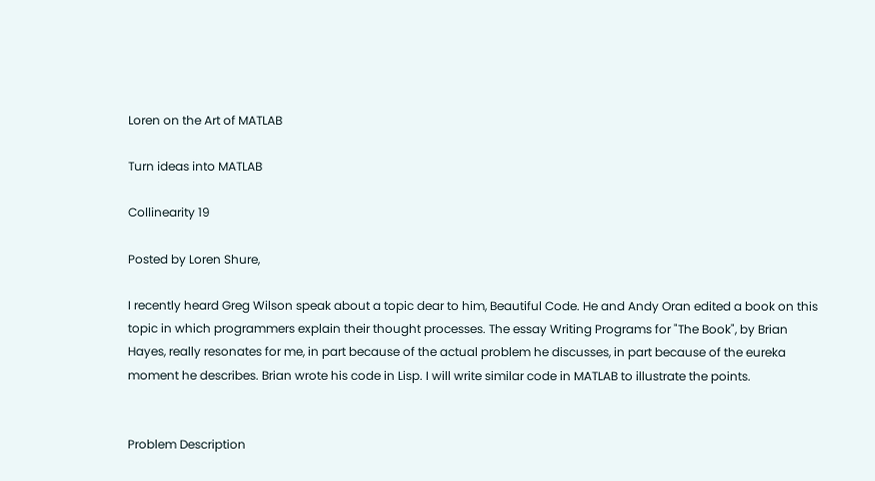Loren on the Art of MATLAB

Turn ideas into MATLAB

Collinearity 19

Posted by Loren Shure,

I recently heard Greg Wilson speak about a topic dear to him, Beautiful Code. He and Andy Oran edited a book on this topic in which programmers explain their thought processes. The essay Writing Programs for "The Book", by Brian Hayes, really resonates for me, in part because of the actual problem he discusses, in part because of the eureka moment he describes. Brian wrote his code in Lisp. I will write similar code in MATLAB to illustrate the points.


Problem Description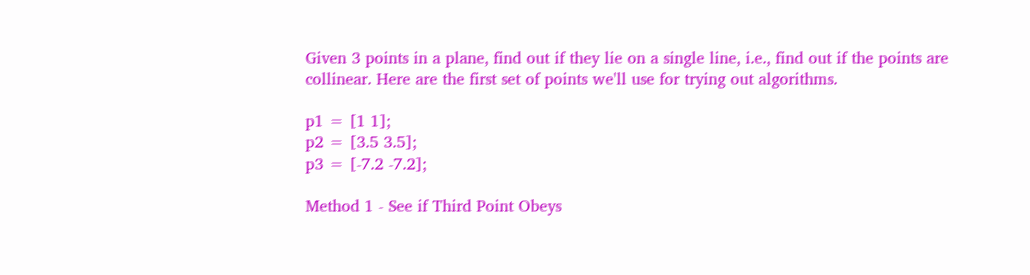Given 3 points in a plane, find out if they lie on a single line, i.e., find out if the points are collinear. Here are the first set of points we'll use for trying out algorithms.

p1 = [1 1];
p2 = [3.5 3.5];
p3 = [-7.2 -7.2];

Method 1 - See if Third Point Obeys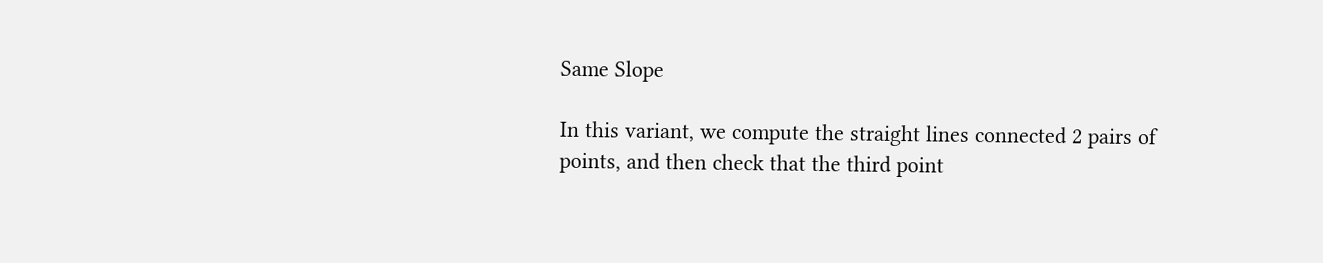Same Slope

In this variant, we compute the straight lines connected 2 pairs of points, and then check that the third point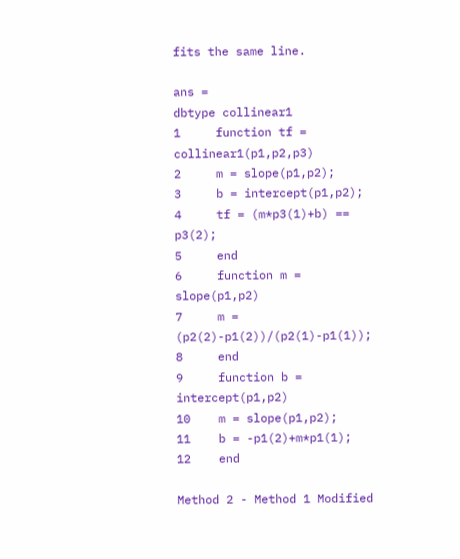fits the same line.

ans =
dbtype collinear1
1     function tf = collinear1(p1,p2,p3)
2     m = slope(p1,p2);
3     b = intercept(p1,p2);
4     tf = (m*p3(1)+b) == p3(2);
5     end
6     function m = slope(p1,p2)
7     m = (p2(2)-p1(2))/(p2(1)-p1(1));
8     end
9     function b = intercept(p1,p2)
10    m = slope(p1,p2);
11    b = -p1(2)+m*p1(1);
12    end

Method 2 - Method 1 Modified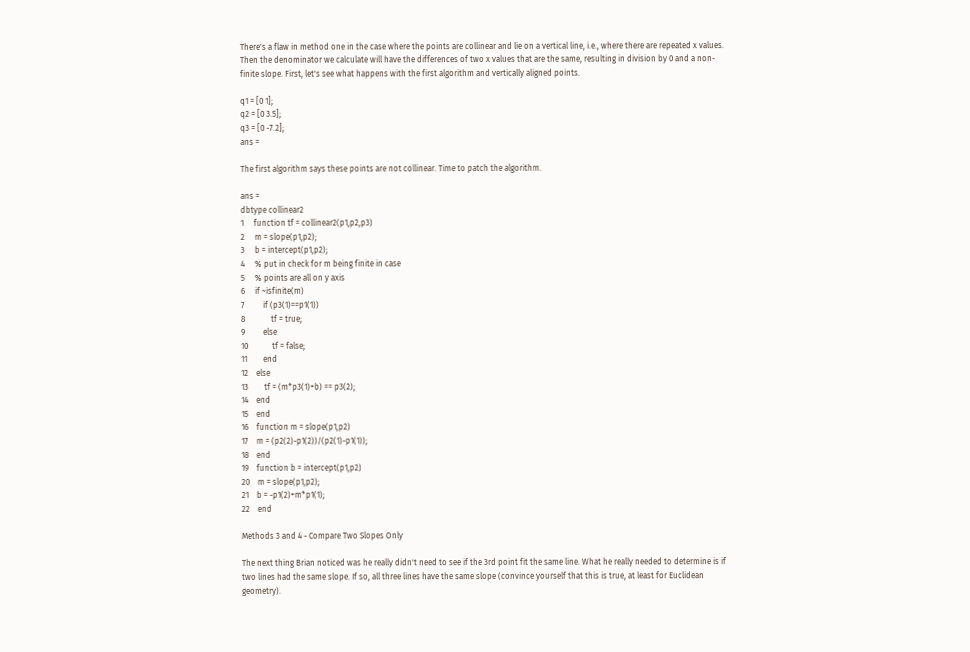There's a flaw in method one in the case where the points are collinear and lie on a vertical line, i.e., where there are repeated x values. Then the denominator we calculate will have the differences of two x values that are the same, resulting in division by 0 and a non-finite slope. First, let's see what happens with the first algorithm and vertically aligned points.

q1 = [0 1];
q2 = [0 3.5];
q3 = [0 -7.2];
ans =

The first algorithm says these points are not collinear. Time to patch the algorithm.

ans =
dbtype collinear2
1     function tf = collinear2(p1,p2,p3)
2     m = slope(p1,p2);
3     b = intercept(p1,p2);
4     % put in check for m being finite in case
5     % points are all on y axis
6     if ~isfinite(m)
7         if (p3(1)==p1(1))
8             tf = true;
9         else
10            tf = false;
11        end
12    else
13        tf = (m*p3(1)+b) == p3(2);
14    end
15    end
16    function m = slope(p1,p2)
17    m = (p2(2)-p1(2))/(p2(1)-p1(1));
18    end
19    function b = intercept(p1,p2)
20    m = slope(p1,p2);
21    b = -p1(2)+m*p1(1);
22    end

Methods 3 and 4 - Compare Two Slopes Only

The next thing Brian noticed was he really didn't need to see if the 3rd point fit the same line. What he really needed to determine is if two lines had the same slope. If so, all three lines have the same slope (convince yourself that this is true, at least for Euclidean geometry).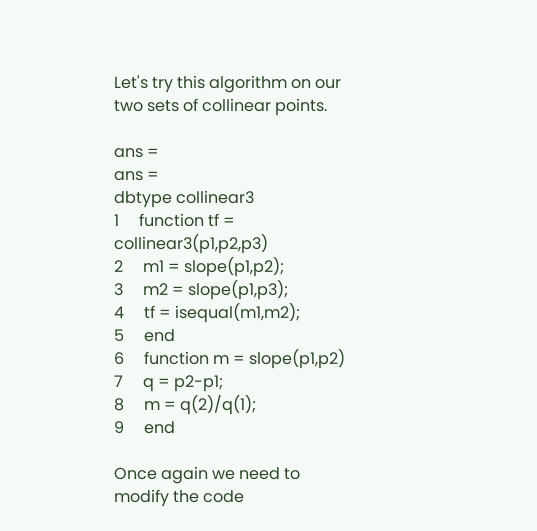Let's try this algorithm on our two sets of collinear points.

ans =
ans =
dbtype collinear3
1     function tf = collinear3(p1,p2,p3)
2     m1 = slope(p1,p2);
3     m2 = slope(p1,p3);
4     tf = isequal(m1,m2);
5     end
6     function m = slope(p1,p2)
7     q = p2-p1;
8     m = q(2)/q(1);
9     end

Once again we need to modify the code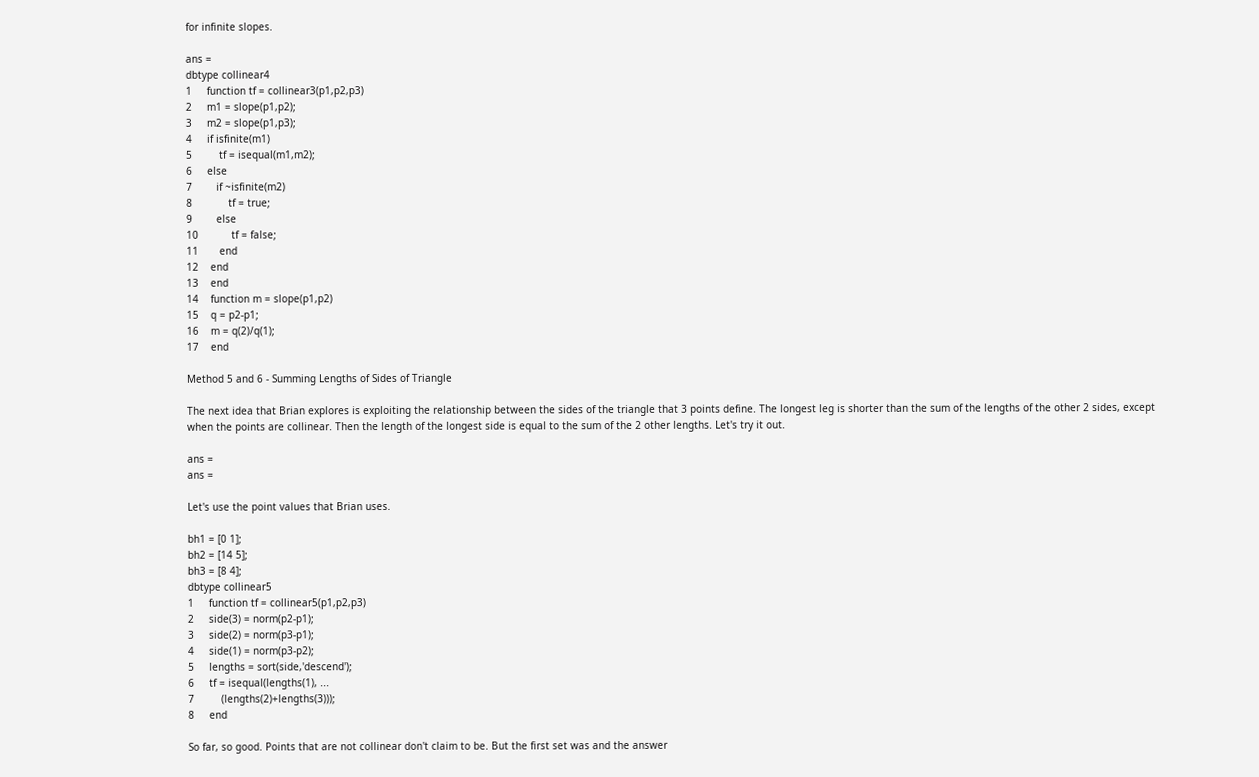for infinite slopes.

ans =
dbtype collinear4
1     function tf = collinear3(p1,p2,p3)
2     m1 = slope(p1,p2);
3     m2 = slope(p1,p3);
4     if isfinite(m1)
5         tf = isequal(m1,m2);
6     else
7        if ~isfinite(m2)
8            tf = true;
9        else
10           tf = false;
11       end
12    end
13    end
14    function m = slope(p1,p2)
15    q = p2-p1;
16    m = q(2)/q(1);
17    end

Method 5 and 6 - Summing Lengths of Sides of Triangle

The next idea that Brian explores is exploiting the relationship between the sides of the triangle that 3 points define. The longest leg is shorter than the sum of the lengths of the other 2 sides, except when the points are collinear. Then the length of the longest side is equal to the sum of the 2 other lengths. Let's try it out.

ans =
ans =

Let's use the point values that Brian uses.

bh1 = [0 1];
bh2 = [14 5];
bh3 = [8 4];
dbtype collinear5
1     function tf = collinear5(p1,p2,p3)
2     side(3) = norm(p2-p1);
3     side(2) = norm(p3-p1);
4     side(1) = norm(p3-p2);
5     lengths = sort(side,'descend');
6     tf = isequal(lengths(1), ...
7         (lengths(2)+lengths(3)));
8     end

So far, so good. Points that are not collinear don't claim to be. But the first set was and the answer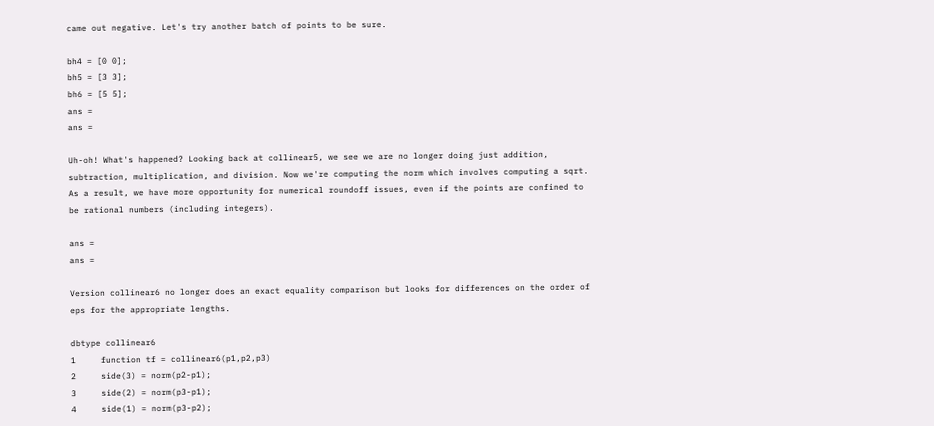came out negative. Let's try another batch of points to be sure.

bh4 = [0 0];
bh5 = [3 3];
bh6 = [5 5];
ans =
ans =

Uh-oh! What's happened? Looking back at collinear5, we see we are no longer doing just addition, subtraction, multiplication, and division. Now we're computing the norm which involves computing a sqrt. As a result, we have more opportunity for numerical roundoff issues, even if the points are confined to be rational numbers (including integers).

ans =
ans =

Version collinear6 no longer does an exact equality comparison but looks for differences on the order of eps for the appropriate lengths.

dbtype collinear6
1     function tf = collinear6(p1,p2,p3)
2     side(3) = norm(p2-p1);
3     side(2) = norm(p3-p1);
4     side(1) = norm(p3-p2);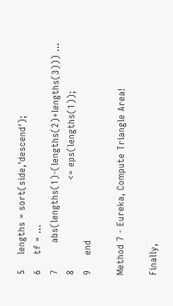5     lengths = sort(side,'descend');
6     tf = ...
7         abs(lengths(1)-(lengths(2)+lengths(3))) ...
8                              <= eps(lengths(1));
9     end

Method 7 - Eureka, Compute Triangle Area!

Finally,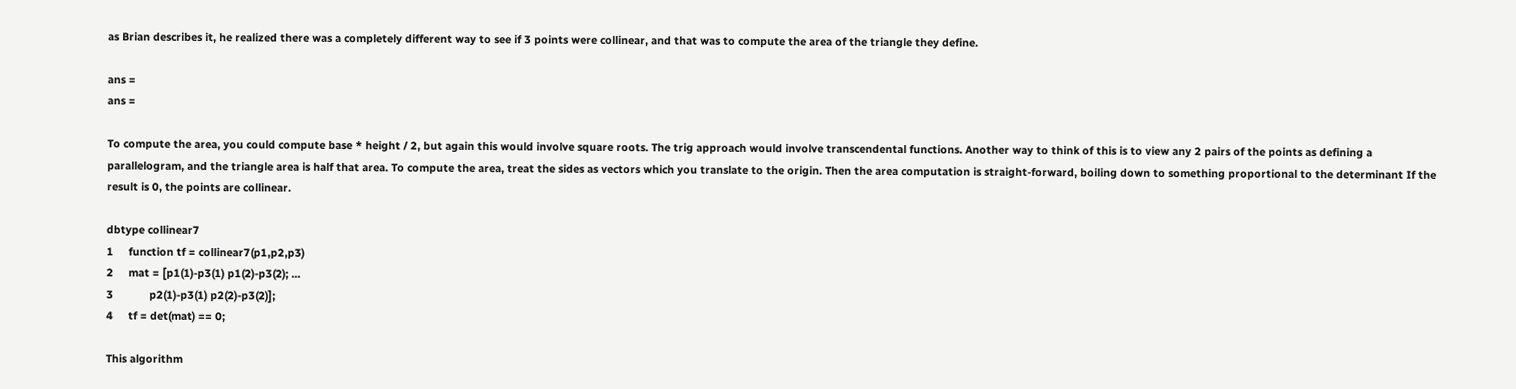as Brian describes it, he realized there was a completely different way to see if 3 points were collinear, and that was to compute the area of the triangle they define.

ans =
ans =

To compute the area, you could compute base * height / 2, but again this would involve square roots. The trig approach would involve transcendental functions. Another way to think of this is to view any 2 pairs of the points as defining a parallelogram, and the triangle area is half that area. To compute the area, treat the sides as vectors which you translate to the origin. Then the area computation is straight-forward, boiling down to something proportional to the determinant If the result is 0, the points are collinear.

dbtype collinear7
1     function tf = collinear7(p1,p2,p3)
2     mat = [p1(1)-p3(1) p1(2)-p3(2); ...
3            p2(1)-p3(1) p2(2)-p3(2)];
4     tf = det(mat) == 0;

This algorithm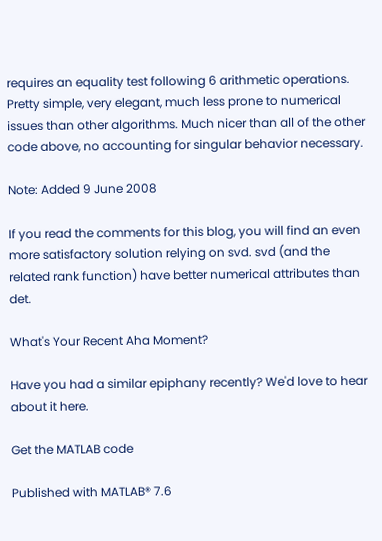requires an equality test following 6 arithmetic operations. Pretty simple, very elegant, much less prone to numerical issues than other algorithms. Much nicer than all of the other code above, no accounting for singular behavior necessary.

Note: Added 9 June 2008

If you read the comments for this blog, you will find an even more satisfactory solution relying on svd. svd (and the related rank function) have better numerical attributes than det.

What's Your Recent Aha Moment?

Have you had a similar epiphany recently? We'd love to hear about it here.

Get the MATLAB code

Published with MATLAB® 7.6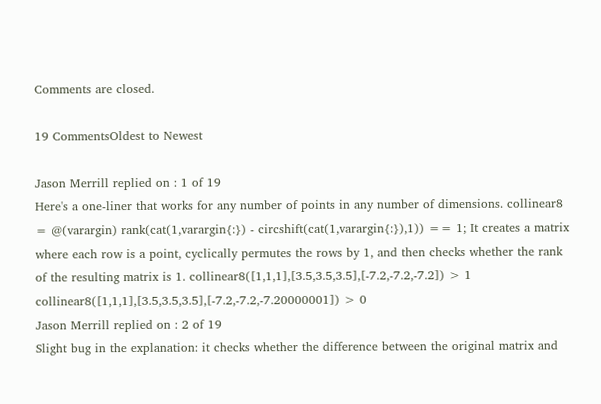Comments are closed.

19 CommentsOldest to Newest

Jason Merrill replied on : 1 of 19
Here's a one-liner that works for any number of points in any number of dimensions. collinear8 = @(varargin) rank(cat(1,varargin{:}) - circshift(cat(1,varargin{:}),1)) == 1; It creates a matrix where each row is a point, cyclically permutes the rows by 1, and then checks whether the rank of the resulting matrix is 1. collinear8([1,1,1],[3.5,3.5,3.5],[-7.2,-7.2,-7.2]) > 1 collinear8([1,1,1],[3.5,3.5,3.5],[-7.2,-7.2,-7.20000001]) > 0
Jason Merrill replied on : 2 of 19
Slight bug in the explanation: it checks whether the difference between the original matrix and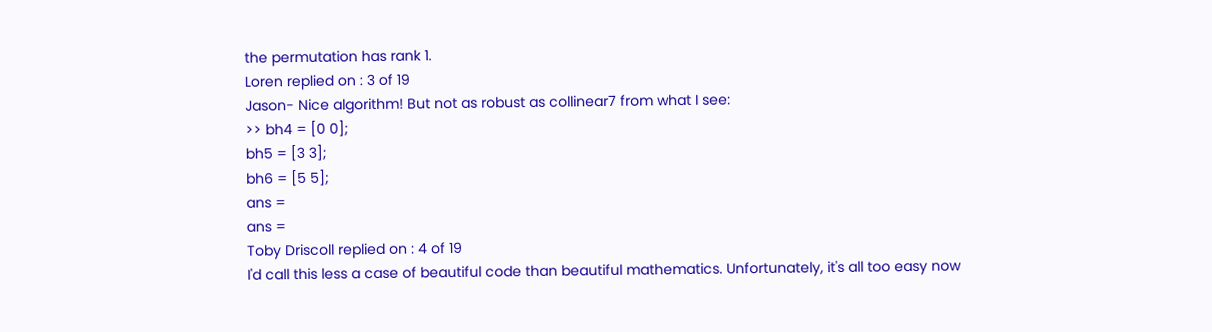the permutation has rank 1.
Loren replied on : 3 of 19
Jason- Nice algorithm! But not as robust as collinear7 from what I see:
>> bh4 = [0 0];
bh5 = [3 3];
bh6 = [5 5];
ans =
ans =
Toby Driscoll replied on : 4 of 19
I'd call this less a case of beautiful code than beautiful mathematics. Unfortunately, it's all too easy now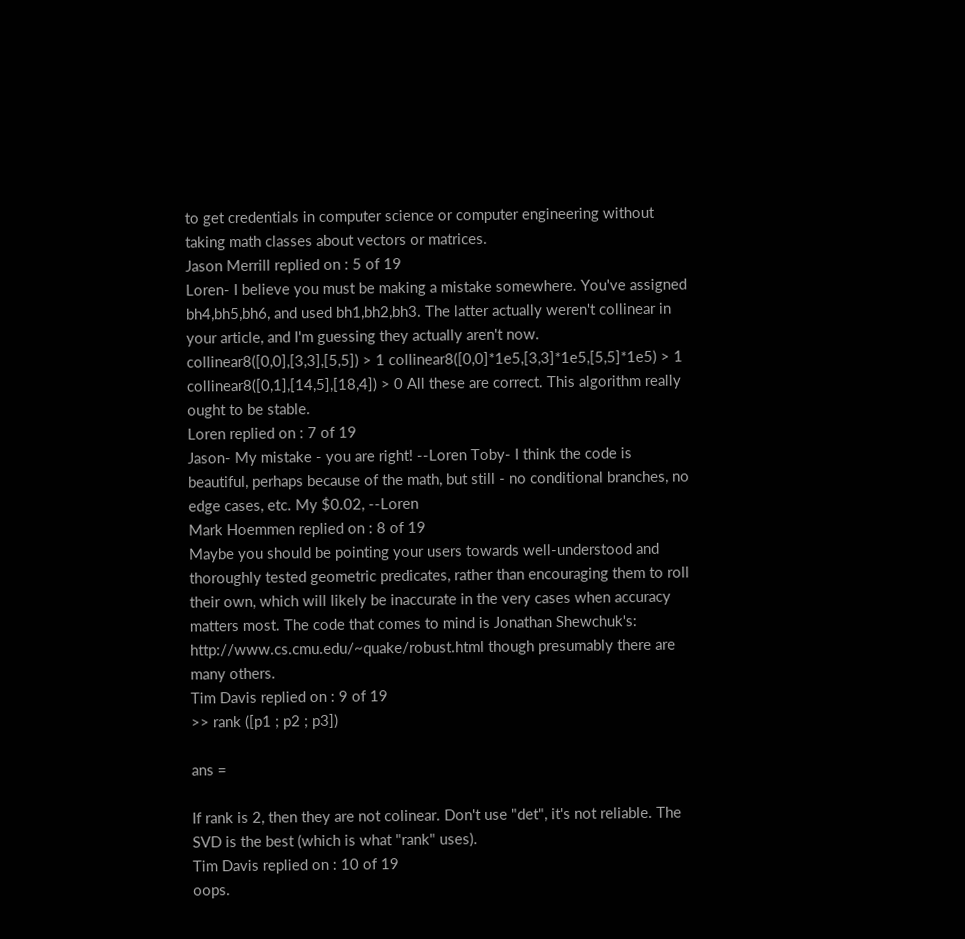to get credentials in computer science or computer engineering without taking math classes about vectors or matrices.
Jason Merrill replied on : 5 of 19
Loren- I believe you must be making a mistake somewhere. You've assigned bh4,bh5,bh6, and used bh1,bh2,bh3. The latter actually weren't collinear in your article, and I'm guessing they actually aren't now. collinear8([0,0],[3,3],[5,5]) > 1 collinear8([0,0]*1e5,[3,3]*1e5,[5,5]*1e5) > 1 collinear8([0,1],[14,5],[18,4]) > 0 All these are correct. This algorithm really ought to be stable.
Loren replied on : 7 of 19
Jason- My mistake - you are right! --Loren Toby- I think the code is beautiful, perhaps because of the math, but still - no conditional branches, no edge cases, etc. My $0.02, --Loren
Mark Hoemmen replied on : 8 of 19
Maybe you should be pointing your users towards well-understood and thoroughly tested geometric predicates, rather than encouraging them to roll their own, which will likely be inaccurate in the very cases when accuracy matters most. The code that comes to mind is Jonathan Shewchuk's: http://www.cs.cmu.edu/~quake/robust.html though presumably there are many others.
Tim Davis replied on : 9 of 19
>> rank ([p1 ; p2 ; p3])

ans =

If rank is 2, then they are not colinear. Don't use "det", it's not reliable. The SVD is the best (which is what "rank" uses).
Tim Davis replied on : 10 of 19
oops.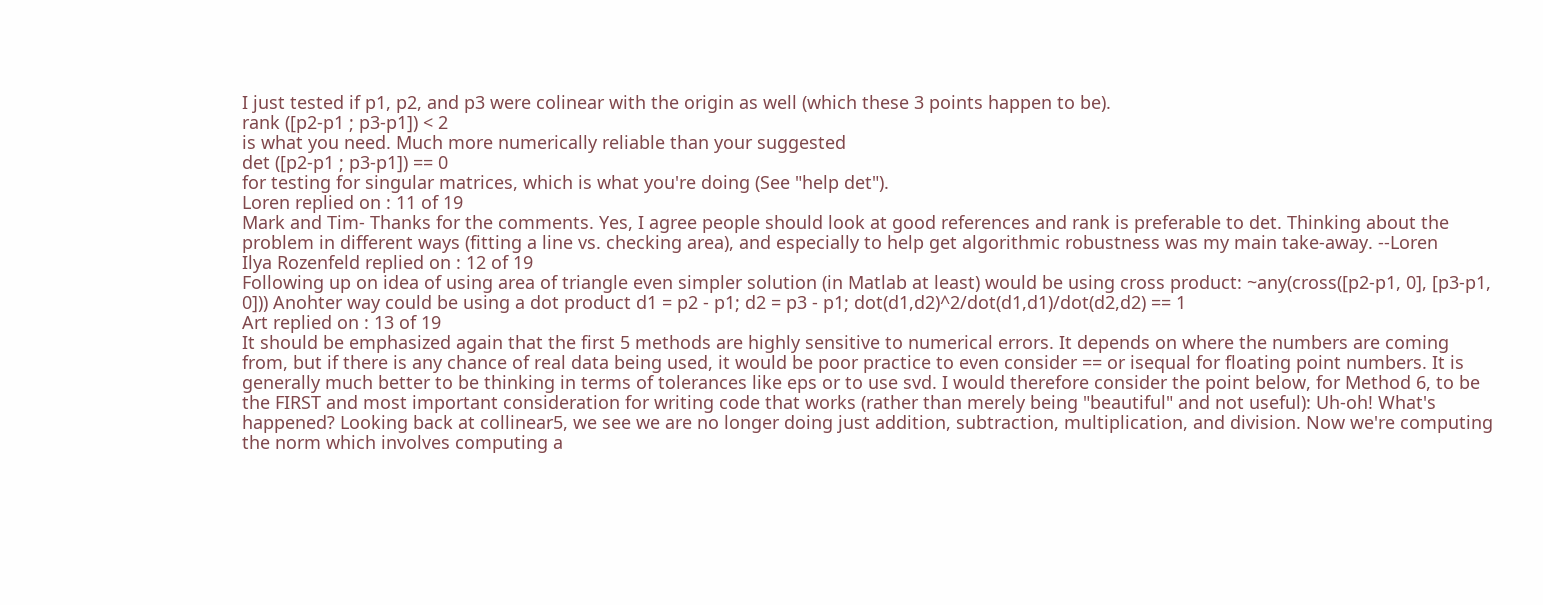I just tested if p1, p2, and p3 were colinear with the origin as well (which these 3 points happen to be).
rank ([p2-p1 ; p3-p1]) < 2
is what you need. Much more numerically reliable than your suggested
det ([p2-p1 ; p3-p1]) == 0
for testing for singular matrices, which is what you're doing (See "help det").
Loren replied on : 11 of 19
Mark and Tim- Thanks for the comments. Yes, I agree people should look at good references and rank is preferable to det. Thinking about the problem in different ways (fitting a line vs. checking area), and especially to help get algorithmic robustness was my main take-away. --Loren
Ilya Rozenfeld replied on : 12 of 19
Following up on idea of using area of triangle even simpler solution (in Matlab at least) would be using cross product: ~any(cross([p2-p1, 0], [p3-p1, 0])) Anohter way could be using a dot product d1 = p2 - p1; d2 = p3 - p1; dot(d1,d2)^2/dot(d1,d1)/dot(d2,d2) == 1
Art replied on : 13 of 19
It should be emphasized again that the first 5 methods are highly sensitive to numerical errors. It depends on where the numbers are coming from, but if there is any chance of real data being used, it would be poor practice to even consider == or isequal for floating point numbers. It is generally much better to be thinking in terms of tolerances like eps or to use svd. I would therefore consider the point below, for Method 6, to be the FIRST and most important consideration for writing code that works (rather than merely being "beautiful" and not useful): Uh-oh! What's happened? Looking back at collinear5, we see we are no longer doing just addition, subtraction, multiplication, and division. Now we're computing the norm which involves computing a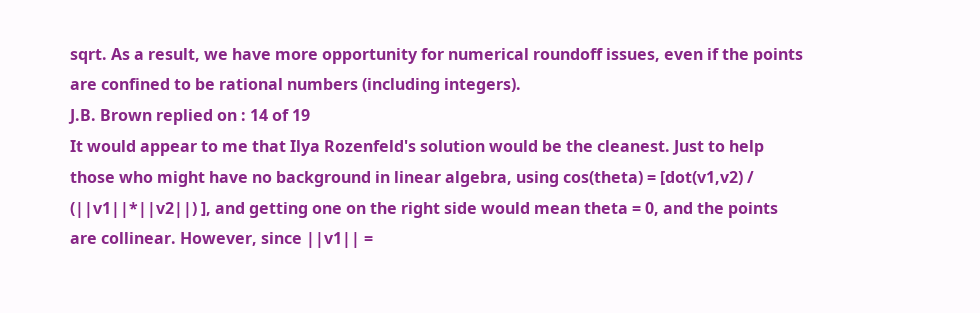sqrt. As a result, we have more opportunity for numerical roundoff issues, even if the points are confined to be rational numbers (including integers).
J.B. Brown replied on : 14 of 19
It would appear to me that Ilya Rozenfeld's solution would be the cleanest. Just to help those who might have no background in linear algebra, using cos(theta) = [dot(v1,v2) / (||v1||*||v2||) ], and getting one on the right side would mean theta = 0, and the points are collinear. However, since ||v1|| =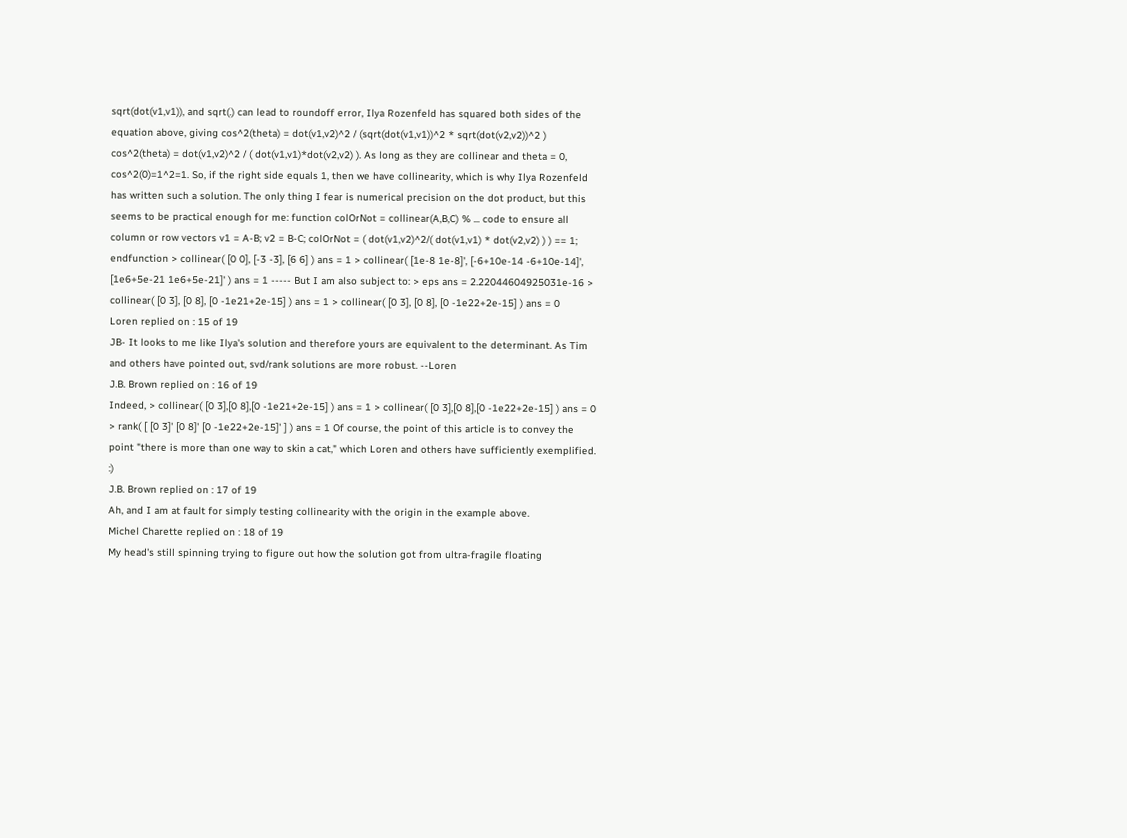sqrt(dot(v1,v1)), and sqrt(.) can lead to roundoff error, Ilya Rozenfeld has squared both sides of the equation above, giving cos^2(theta) = dot(v1,v2)^2 / (sqrt(dot(v1,v1))^2 * sqrt(dot(v2,v2))^2 ) cos^2(theta) = dot(v1,v2)^2 / ( dot(v1,v1)*dot(v2,v2) ). As long as they are collinear and theta = 0, cos^2(0)=1^2=1. So, if the right side equals 1, then we have collinearity, which is why Ilya Rozenfeld has written such a solution. The only thing I fear is numerical precision on the dot product, but this seems to be practical enough for me: function colOrNot = collinear(A,B,C) % ... code to ensure all column or row vectors v1 = A-B; v2 = B-C; colOrNot = ( dot(v1,v2)^2/( dot(v1,v1) * dot(v2,v2) ) ) == 1; endfunction > collinear( [0 0], [-3 -3], [6 6] ) ans = 1 > collinear( [1e-8 1e-8]', [-6+10e-14 -6+10e-14]', [1e6+5e-21 1e6+5e-21]' ) ans = 1 ----- But I am also subject to: > eps ans = 2.22044604925031e-16 > collinear( [0 3], [0 8], [0 -1e21+2e-15] ) ans = 1 > collinear( [0 3], [0 8], [0 -1e22+2e-15] ) ans = 0
Loren replied on : 15 of 19
JB- It looks to me like Ilya's solution and therefore yours are equivalent to the determinant. As Tim and others have pointed out, svd/rank solutions are more robust. --Loren
J.B. Brown replied on : 16 of 19
Indeed, > collinear( [0 3],[0 8],[0 -1e21+2e-15] ) ans = 1 > collinear( [0 3],[0 8],[0 -1e22+2e-15] ) ans = 0 > rank( [ [0 3]' [0 8]' [0 -1e22+2e-15]' ] ) ans = 1 Of course, the point of this article is to convey the point "there is more than one way to skin a cat," which Loren and others have sufficiently exemplified. :)
J.B. Brown replied on : 17 of 19
Ah, and I am at fault for simply testing collinearity with the origin in the example above.
Michel Charette replied on : 18 of 19
My head's still spinning trying to figure out how the solution got from ultra-fragile floating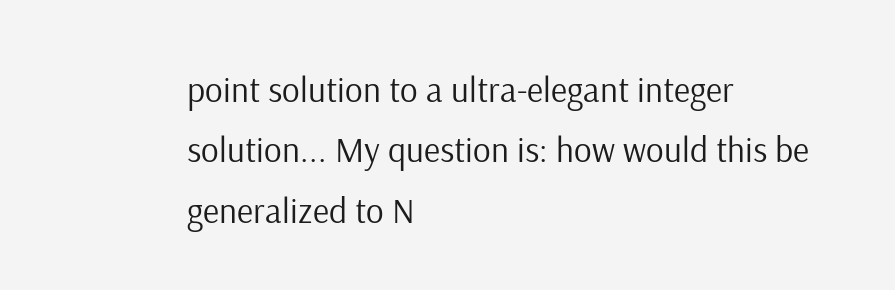point solution to a ultra-elegant integer solution... My question is: how would this be generalized to N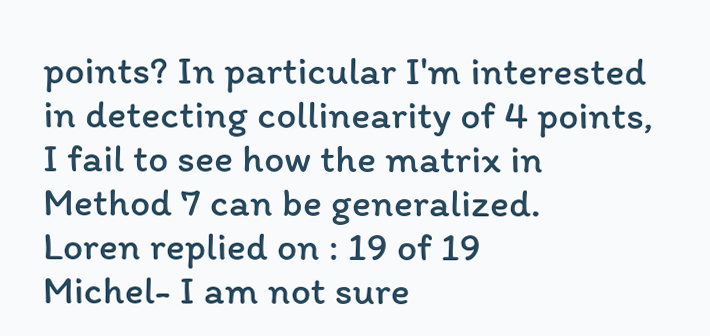points? In particular I'm interested in detecting collinearity of 4 points, I fail to see how the matrix in Method 7 can be generalized.
Loren replied on : 19 of 19
Michel- I am not sure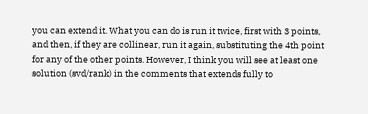you can extend it. What you can do is run it twice, first with 3 points, and then, if they are collinear, run it again, substituting the 4th point for any of the other points. However, I think you will see at least one solution (svd/rank) in the comments that extends fully to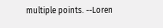multiple points. --Loren